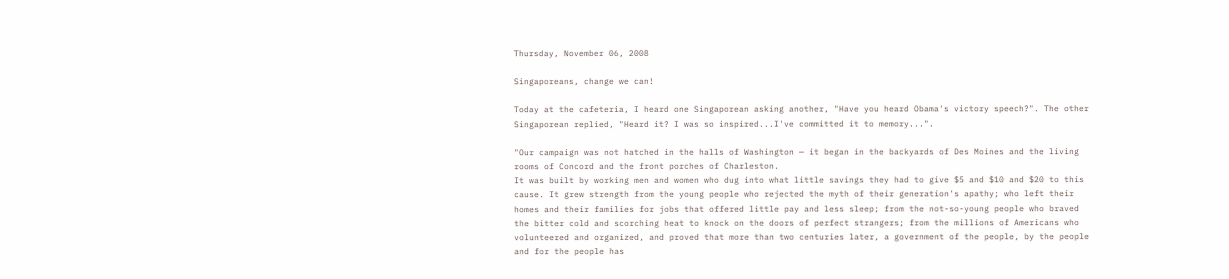Thursday, November 06, 2008

Singaporeans, change we can!

Today at the cafeteria, I heard one Singaporean asking another, "Have you heard Obama's victory speech?". The other Singaporean replied, "Heard it? I was so inspired...I've committed it to memory...".

"Our campaign was not hatched in the halls of Washington — it began in the backyards of Des Moines and the living rooms of Concord and the front porches of Charleston.
It was built by working men and women who dug into what little savings they had to give $5 and $10 and $20 to this cause. It grew strength from the young people who rejected the myth of their generation's apathy; who left their homes and their families for jobs that offered little pay and less sleep; from the not-so-young people who braved the bitter cold and scorching heat to knock on the doors of perfect strangers; from the millions of Americans who volunteered and organized, and proved that more than two centuries later, a government of the people, by the people and for the people has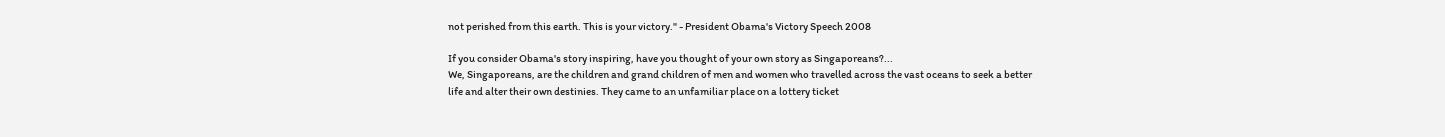not perished from this earth. This is your victory." - President Obama's Victory Speech 2008

If you consider Obama's story inspiring, have you thought of your own story as Singaporeans?...
We, Singaporeans, are the children and grand children of men and women who travelled across the vast oceans to seek a better life and alter their own destinies. They came to an unfamiliar place on a lottery ticket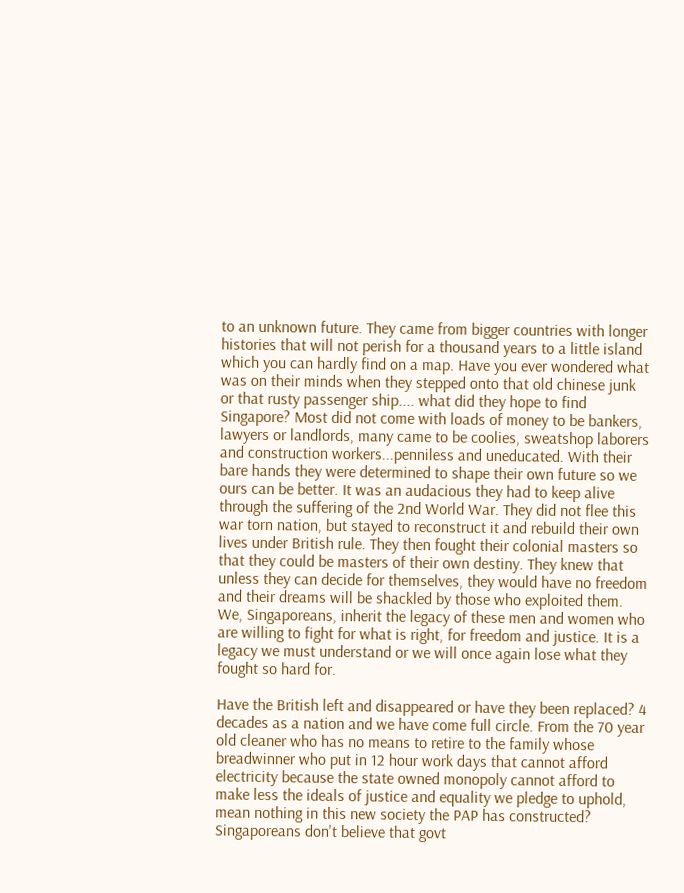to an unknown future. They came from bigger countries with longer histories that will not perish for a thousand years to a little island which you can hardly find on a map. Have you ever wondered what was on their minds when they stepped onto that old chinese junk or that rusty passenger ship.... what did they hope to find Singapore? Most did not come with loads of money to be bankers, lawyers or landlords, many came to be coolies, sweatshop laborers and construction workers...penniless and uneducated. With their bare hands they were determined to shape their own future so we ours can be better. It was an audacious they had to keep alive through the suffering of the 2nd World War. They did not flee this war torn nation, but stayed to reconstruct it and rebuild their own lives under British rule. They then fought their colonial masters so that they could be masters of their own destiny. They knew that unless they can decide for themselves, they would have no freedom and their dreams will be shackled by those who exploited them. We, Singaporeans, inherit the legacy of these men and women who are willing to fight for what is right, for freedom and justice. It is a legacy we must understand or we will once again lose what they fought so hard for.

Have the British left and disappeared or have they been replaced? 4 decades as a nation and we have come full circle. From the 70 year old cleaner who has no means to retire to the family whose breadwinner who put in 12 hour work days that cannot afford electricity because the state owned monopoly cannot afford to make less the ideals of justice and equality we pledge to uphold, mean nothing in this new society the PAP has constructed? Singaporeans don't believe that govt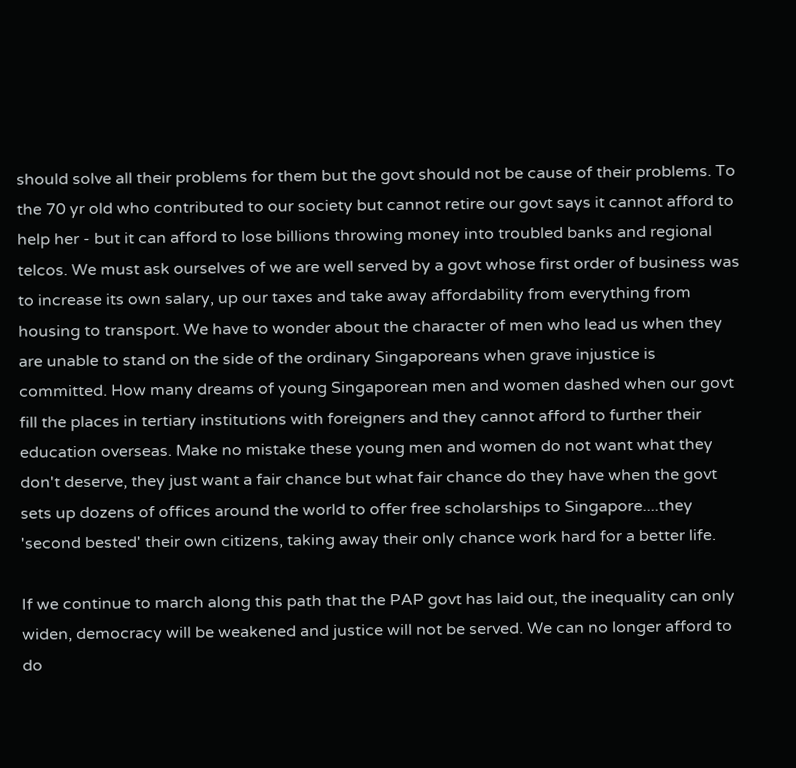should solve all their problems for them but the govt should not be cause of their problems. To the 70 yr old who contributed to our society but cannot retire our govt says it cannot afford to help her - but it can afford to lose billions throwing money into troubled banks and regional telcos. We must ask ourselves of we are well served by a govt whose first order of business was to increase its own salary, up our taxes and take away affordability from everything from housing to transport. We have to wonder about the character of men who lead us when they are unable to stand on the side of the ordinary Singaporeans when grave injustice is committed. How many dreams of young Singaporean men and women dashed when our govt fill the places in tertiary institutions with foreigners and they cannot afford to further their education overseas. Make no mistake these young men and women do not want what they don't deserve, they just want a fair chance but what fair chance do they have when the govt sets up dozens of offices around the world to offer free scholarships to Singapore....they 'second bested' their own citizens, taking away their only chance work hard for a better life.

If we continue to march along this path that the PAP govt has laid out, the inequality can only widen, democracy will be weakened and justice will not be served. We can no longer afford to do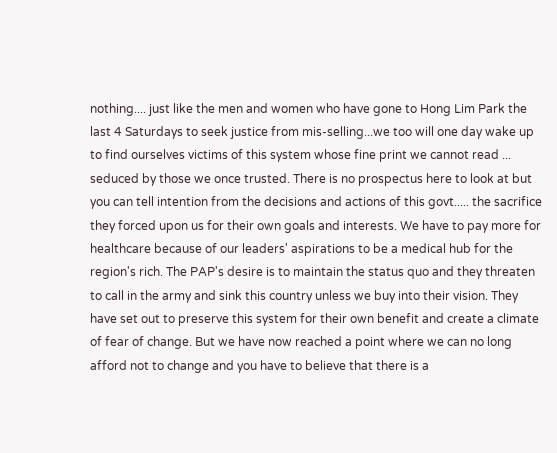nothing.... just like the men and women who have gone to Hong Lim Park the last 4 Saturdays to seek justice from mis-selling...we too will one day wake up to find ourselves victims of this system whose fine print we cannot read ... seduced by those we once trusted. There is no prospectus here to look at but you can tell intention from the decisions and actions of this govt..... the sacrifice they forced upon us for their own goals and interests. We have to pay more for healthcare because of our leaders' aspirations to be a medical hub for the region's rich. The PAP's desire is to maintain the status quo and they threaten to call in the army and sink this country unless we buy into their vision. They have set out to preserve this system for their own benefit and create a climate of fear of change. But we have now reached a point where we can no long afford not to change and you have to believe that there is a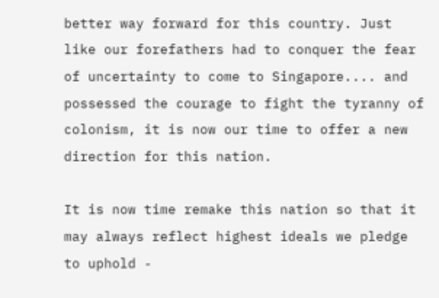better way forward for this country. Just like our forefathers had to conquer the fear of uncertainty to come to Singapore.... and possessed the courage to fight the tyranny of colonism, it is now our time to offer a new direction for this nation.

It is now time remake this nation so that it may always reflect highest ideals we pledge to uphold -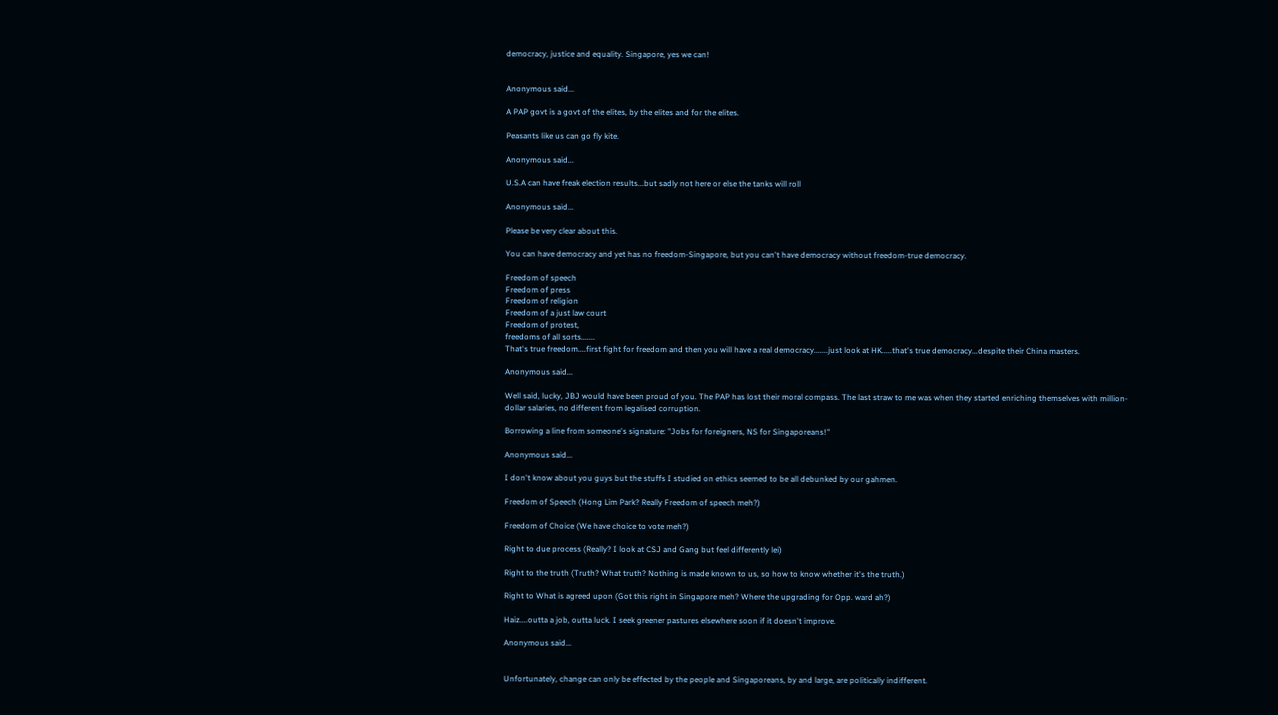democracy, justice and equality. Singapore, yes we can!


Anonymous said...

A PAP govt is a govt of the elites, by the elites and for the elites.

Peasants like us can go fly kite.

Anonymous said...

U.S.A can have freak election results...but sadly not here or else the tanks will roll

Anonymous said...

Please be very clear about this.

You can have democracy and yet has no freedom-Singapore, but you can't have democracy without freedom-true democracy.

Freedom of speech
Freedom of press
Freedom of religion
Freedom of a just law court
Freedom of protest,
freedoms of all sorts.......
That's true freedom....first fight for freedom and then you will have a real democracy.......just look at HK.....that's true democracy...despite their China masters.

Anonymous said...

Well said, lucky, JBJ would have been proud of you. The PAP has lost their moral compass. The last straw to me was when they started enriching themselves with million-dollar salaries, no different from legalised corruption.

Borrowing a line from someone's signature: "Jobs for foreigners, NS for Singaporeans!"

Anonymous said...

I don't know about you guys but the stuffs I studied on ethics seemed to be all debunked by our gahmen.

Freedom of Speech (Hong Lim Park? Really Freedom of speech meh?)

Freedom of Choice (We have choice to vote meh?)

Right to due process (Really? I look at CSJ and Gang but feel differently lei)

Right to the truth (Truth? What truth? Nothing is made known to us, so how to know whether it's the truth.)

Right to What is agreed upon (Got this right in Singapore meh? Where the upgrading for Opp. ward ah?)

Haiz....outta a job, outta luck. I seek greener pastures elsewhere soon if it doesn't improve.

Anonymous said...


Unfortunately, change can only be effected by the people and Singaporeans, by and large, are politically indifferent.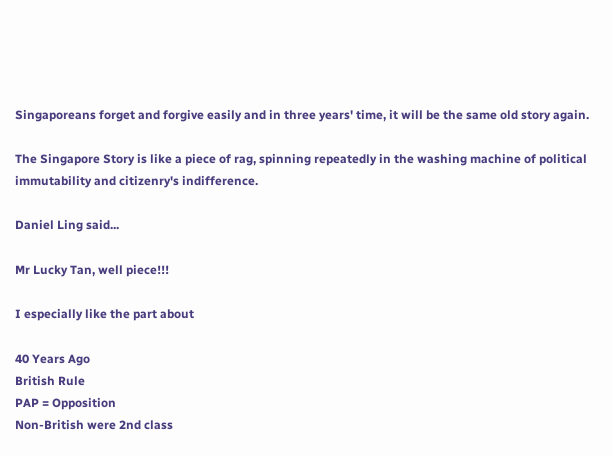Singaporeans forget and forgive easily and in three years' time, it will be the same old story again.

The Singapore Story is like a piece of rag, spinning repeatedly in the washing machine of political immutability and citizenry's indifference.

Daniel Ling said...

Mr Lucky Tan, well piece!!!

I especially like the part about

40 Years Ago
British Rule
PAP = Opposition
Non-British were 2nd class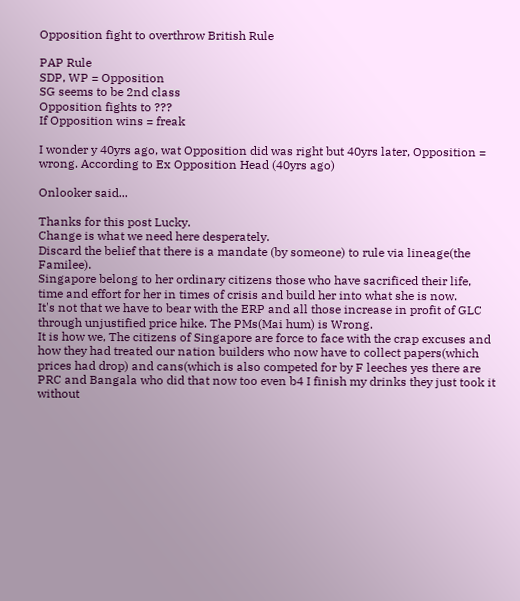Opposition fight to overthrow British Rule

PAP Rule
SDP, WP = Opposition
SG seems to be 2nd class
Opposition fights to ???
If Opposition wins = freak

I wonder y 40yrs ago, wat Opposition did was right but 40yrs later, Opposition = wrong. According to Ex Opposition Head (40yrs ago)

Onlooker said...

Thanks for this post Lucky.
Change is what we need here desperately.
Discard the belief that there is a mandate (by someone) to rule via lineage(the Familee).
Singapore belong to her ordinary citizens those who have sacrificed their life, time and effort for her in times of crisis and build her into what she is now.
It's not that we have to bear with the ERP and all those increase in profit of GLC through unjustified price hike. The PMs(Mai hum) is Wrong.
It is how we, The citizens of Singapore are force to face with the crap excuses and how they had treated our nation builders who now have to collect papers(which prices had drop) and cans(which is also competed for by F leeches yes there are PRC and Bangala who did that now too even b4 I finish my drinks they just took it without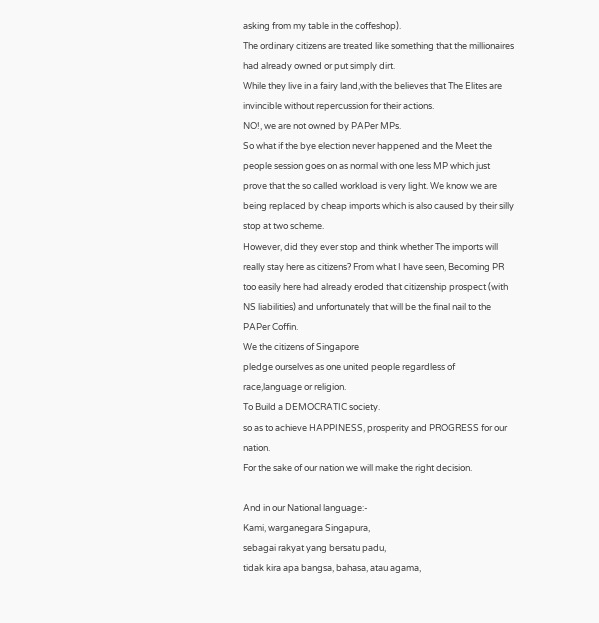asking from my table in the coffeshop).
The ordinary citizens are treated like something that the millionaires had already owned or put simply dirt.
While they live in a fairy land,with the believes that The Elites are invincible without repercussion for their actions.
NO!, we are not owned by PAPer MPs.
So what if the bye election never happened and the Meet the people session goes on as normal with one less MP which just prove that the so called workload is very light. We know we are being replaced by cheap imports which is also caused by their silly stop at two scheme.
However, did they ever stop and think whether The imports will really stay here as citizens? From what I have seen, Becoming PR too easily here had already eroded that citizenship prospect (with NS liabilities) and unfortunately that will be the final nail to the PAPer Coffin.
We the citizens of Singapore
pledge ourselves as one united people regardless of race,language or religion.
To Build a DEMOCRATIC society.
so as to achieve HAPPINESS, prosperity and PROGRESS for our nation.
For the sake of our nation we will make the right decision.

And in our National language:-
Kami, warganegara Singapura,
sebagai rakyat yang bersatu padu,
tidak kira apa bangsa, bahasa, atau agama,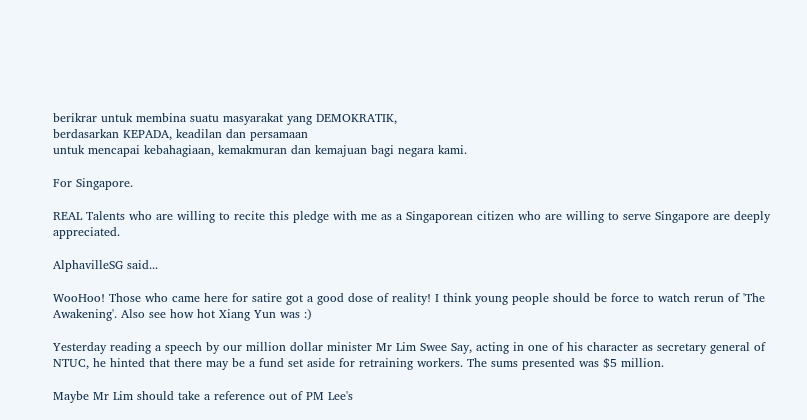berikrar untuk membina suatu masyarakat yang DEMOKRATIK,
berdasarkan KEPADA, keadilan dan persamaan
untuk mencapai kebahagiaan, kemakmuran dan kemajuan bagi negara kami.

For Singapore.

REAL Talents who are willing to recite this pledge with me as a Singaporean citizen who are willing to serve Singapore are deeply appreciated.

AlphavilleSG said...

WooHoo! Those who came here for satire got a good dose of reality! I think young people should be force to watch rerun of 'The Awakening'. Also see how hot Xiang Yun was :)

Yesterday reading a speech by our million dollar minister Mr Lim Swee Say, acting in one of his character as secretary general of NTUC, he hinted that there may be a fund set aside for retraining workers. The sums presented was $5 million.

Maybe Mr Lim should take a reference out of PM Lee's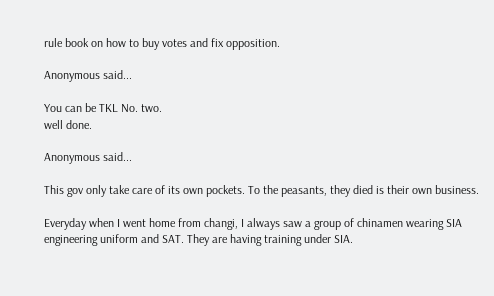rule book on how to buy votes and fix opposition.

Anonymous said...

You can be TKL No. two.
well done.

Anonymous said...

This gov only take care of its own pockets. To the peasants, they died is their own business.

Everyday when I went home from changi, I always saw a group of chinamen wearing SIA engineering uniform and SAT. They are having training under SIA.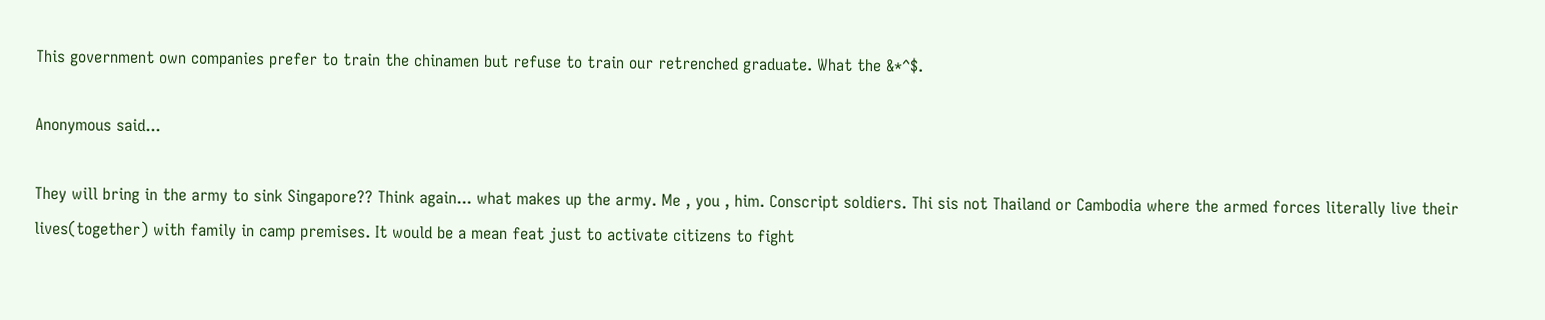This government own companies prefer to train the chinamen but refuse to train our retrenched graduate. What the &*^$.

Anonymous said...

They will bring in the army to sink Singapore?? Think again... what makes up the army. Me , you , him. Conscript soldiers. Thi sis not Thailand or Cambodia where the armed forces literally live their lives(together) with family in camp premises. It would be a mean feat just to activate citizens to fight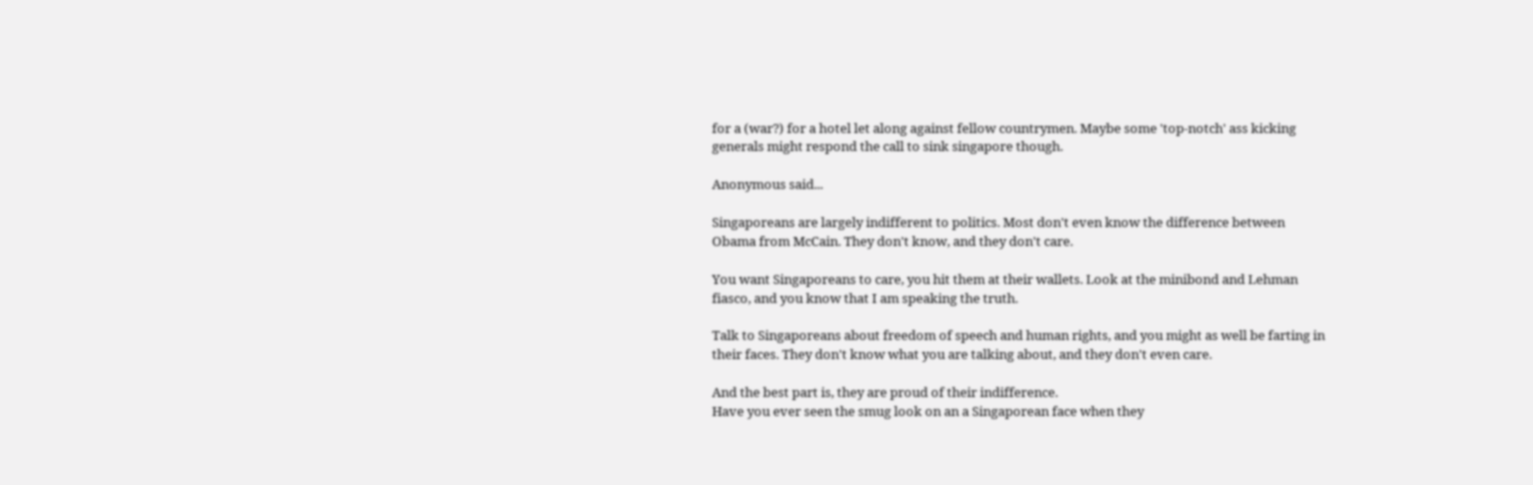for a (war?) for a hotel let along against fellow countrymen. Maybe some 'top-notch' ass kicking generals might respond the call to sink singapore though.

Anonymous said...

Singaporeans are largely indifferent to politics. Most don't even know the difference between Obama from McCain. They don't know, and they don't care.

You want Singaporeans to care, you hit them at their wallets. Look at the minibond and Lehman fiasco, and you know that I am speaking the truth.

Talk to Singaporeans about freedom of speech and human rights, and you might as well be farting in their faces. They don't know what you are talking about, and they don't even care.

And the best part is, they are proud of their indifference.
Have you ever seen the smug look on an a Singaporean face when they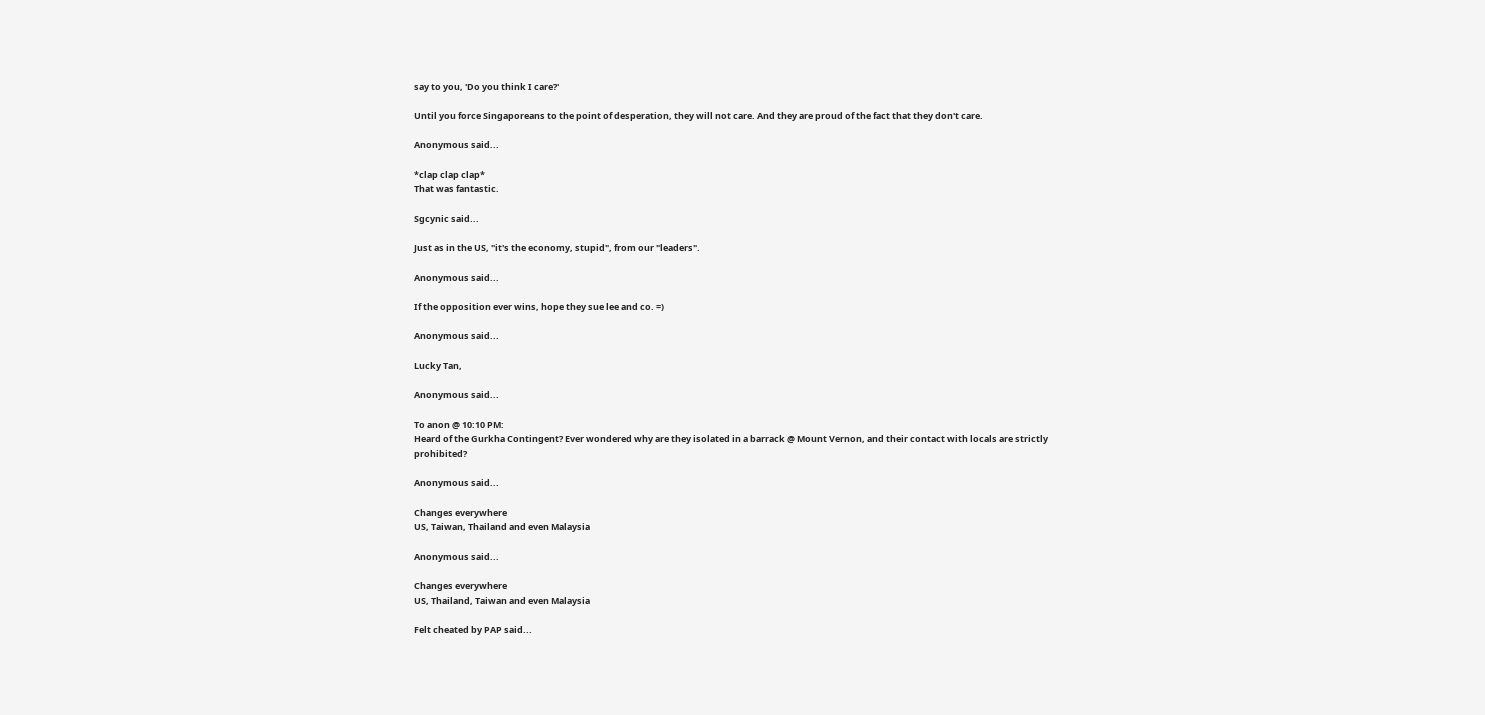say to you, 'Do you think I care?'

Until you force Singaporeans to the point of desperation, they will not care. And they are proud of the fact that they don't care.

Anonymous said...

*clap clap clap*
That was fantastic.

Sgcynic said...

Just as in the US, "it's the economy, stupid", from our "leaders".

Anonymous said...

If the opposition ever wins, hope they sue lee and co. =)

Anonymous said...

Lucky Tan,

Anonymous said...

To anon @ 10:10 PM:
Heard of the Gurkha Contingent? Ever wondered why are they isolated in a barrack @ Mount Vernon, and their contact with locals are strictly prohibited?

Anonymous said...

Changes everywhere
US, Taiwan, Thailand and even Malaysia

Anonymous said...

Changes everywhere
US, Thailand, Taiwan and even Malaysia

Felt cheated by PAP said...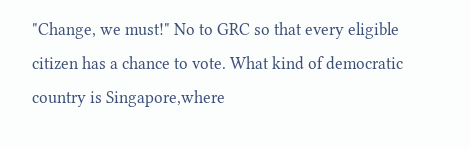"Change, we must!" No to GRC so that every eligible citizen has a chance to vote. What kind of democratic country is Singapore,where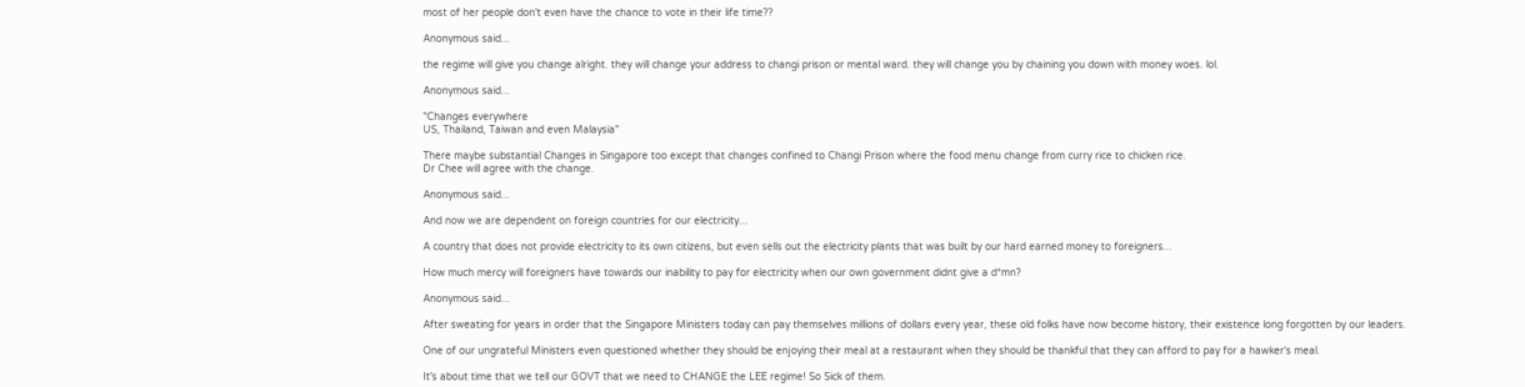most of her people don't even have the chance to vote in their life time??

Anonymous said...

the regime will give you change alright. they will change your address to changi prison or mental ward. they will change you by chaining you down with money woes. lol.

Anonymous said...

"Changes everywhere
US, Thailand, Taiwan and even Malaysia"

There maybe substantial Changes in Singapore too except that changes confined to Changi Prison where the food menu change from curry rice to chicken rice.
Dr Chee will agree with the change.

Anonymous said...

And now we are dependent on foreign countries for our electricity...

A country that does not provide electricity to its own citizens, but even sells out the electricity plants that was built by our hard earned money to foreigners...

How much mercy will foreigners have towards our inability to pay for electricity when our own government didnt give a d*mn?

Anonymous said...

After sweating for years in order that the Singapore Ministers today can pay themselves millions of dollars every year, these old folks have now become history, their existence long forgotten by our leaders.

One of our ungrateful Ministers even questioned whether they should be enjoying their meal at a restaurant when they should be thankful that they can afford to pay for a hawker's meal.

It's about time that we tell our GOVT that we need to CHANGE the LEE regime! So Sick of them.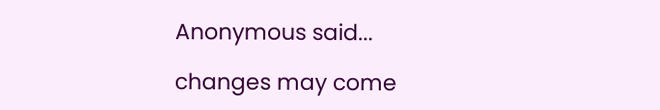Anonymous said...

changes may come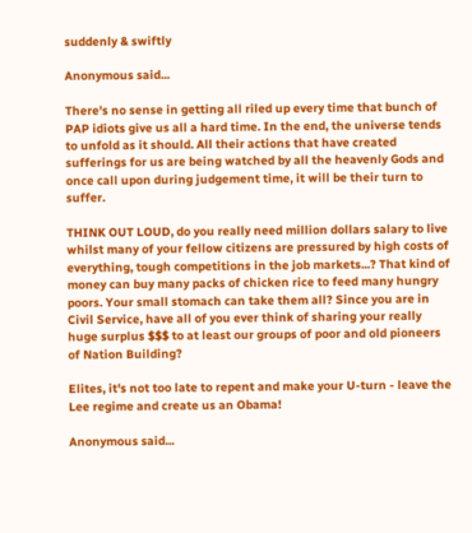suddenly & swiftly

Anonymous said...

There's no sense in getting all riled up every time that bunch of PAP idiots give us all a hard time. In the end, the universe tends to unfold as it should. All their actions that have created sufferings for us are being watched by all the heavenly Gods and once call upon during judgement time, it will be their turn to suffer.

THINK OUT LOUD, do you really need million dollars salary to live whilst many of your fellow citizens are pressured by high costs of everything, tough competitions in the job markets...? That kind of money can buy many packs of chicken rice to feed many hungry poors. Your small stomach can take them all? Since you are in Civil Service, have all of you ever think of sharing your really huge surplus $$$ to at least our groups of poor and old pioneers of Nation Building?

Elites, it's not too late to repent and make your U-turn - leave the Lee regime and create us an Obama!

Anonymous said...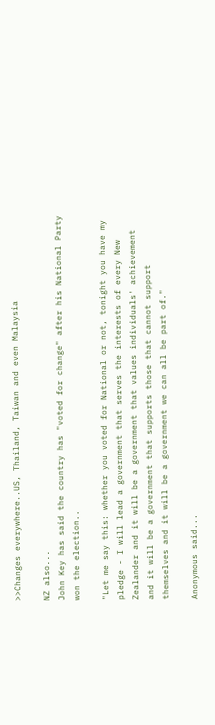>>Changes everywhere..US, Thailand, Taiwan and even Malaysia

NZ also...
John Key has said the country has "voted for change" after his National Party won the election..

"Let me say this: whether you voted for National or not, tonight you have my pledge - I will lead a government that serves the interests of every New Zealander and it will be a government that values individuals' achievement and it will be a government that supports those that cannot support themselves and it will be a government we can all be part of."

Anonymous said...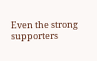Even the strong supporters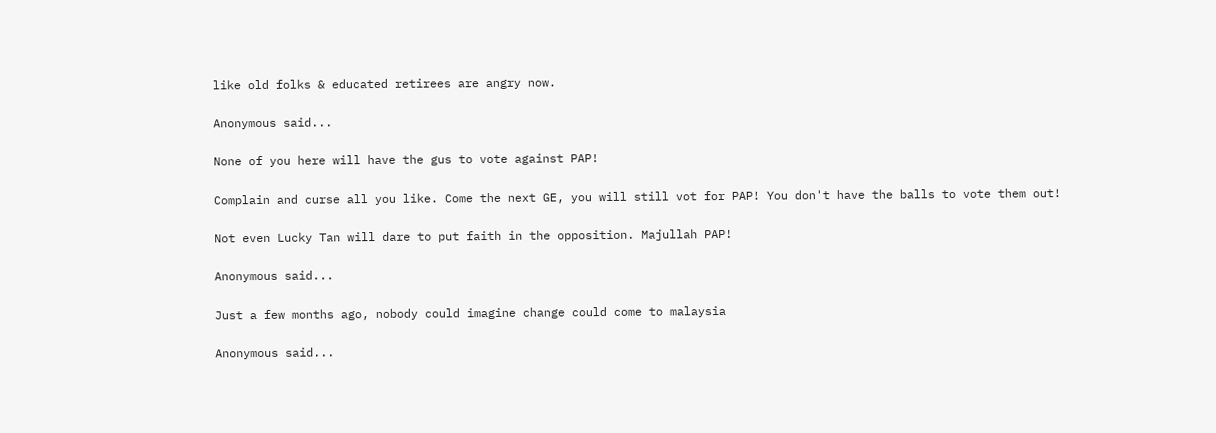like old folks & educated retirees are angry now.

Anonymous said...

None of you here will have the gus to vote against PAP!

Complain and curse all you like. Come the next GE, you will still vot for PAP! You don't have the balls to vote them out!

Not even Lucky Tan will dare to put faith in the opposition. Majullah PAP!

Anonymous said...

Just a few months ago, nobody could imagine change could come to malaysia

Anonymous said...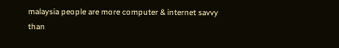malaysia people are more computer & internet savvy than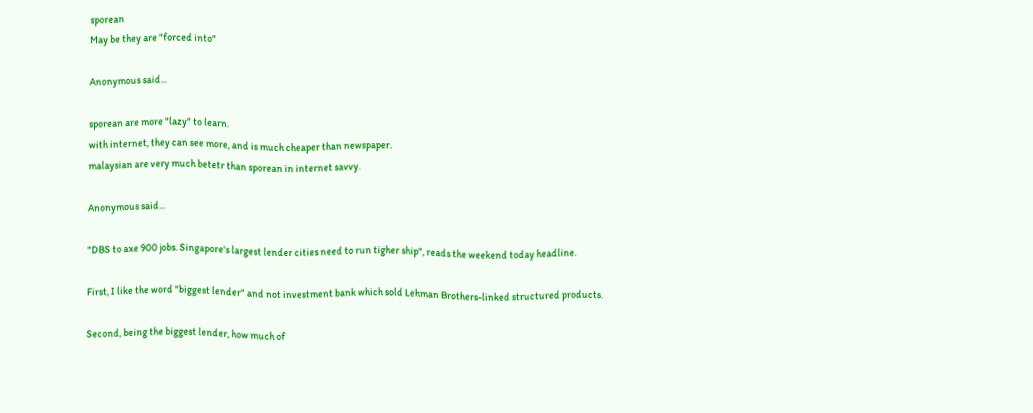sporean
May be they are "forced into"

Anonymous said...

sporean are more "lazy" to learn.
with internet, they can see more, and is much cheaper than newspaper.
malaysian are very much betetr than sporean in internet savvy.

Anonymous said...

"DBS to axe 900 jobs. Singapore's largest lender cities need to run tigher ship", reads the weekend today headline.

First, I like the word "biggest lender" and not investment bank which sold Lehman Brothers-linked structured products.

Second, being the biggest lender, how much of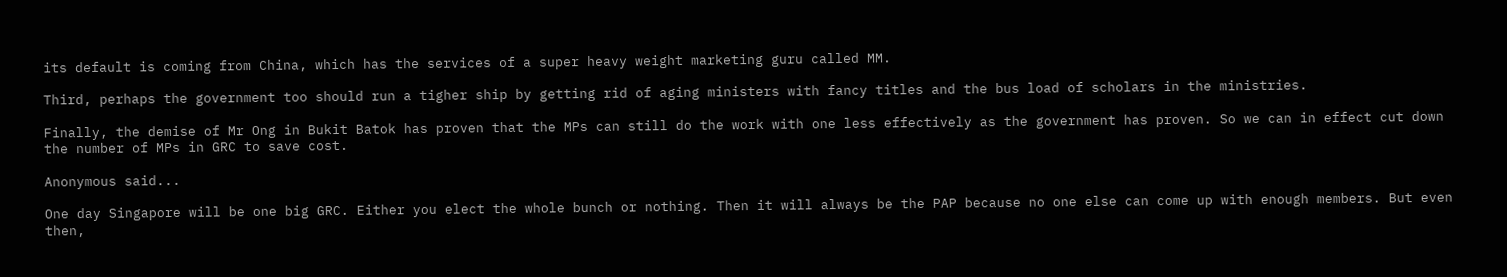its default is coming from China, which has the services of a super heavy weight marketing guru called MM.

Third, perhaps the government too should run a tigher ship by getting rid of aging ministers with fancy titles and the bus load of scholars in the ministries.

Finally, the demise of Mr Ong in Bukit Batok has proven that the MPs can still do the work with one less effectively as the government has proven. So we can in effect cut down the number of MPs in GRC to save cost.

Anonymous said...

One day Singapore will be one big GRC. Either you elect the whole bunch or nothing. Then it will always be the PAP because no one else can come up with enough members. But even then,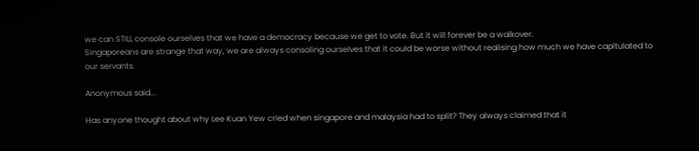we can STILL console ourselves that we have a democracy because we get to vote. But it will forever be a walkover.
Singaporeans are strange that way, we are always consoling ourselves that it could be worse without realising how much we have capitulated to our servants.

Anonymous said...

Has anyone thought about why Lee Kuan Yew cried when singapore and malaysia had to split? They always claimed that it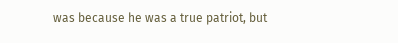was because he was a true patriot, but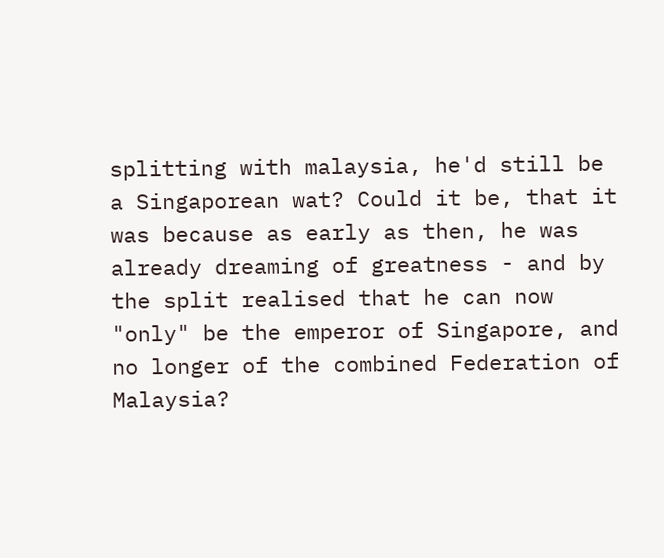splitting with malaysia, he'd still be a Singaporean wat? Could it be, that it was because as early as then, he was already dreaming of greatness - and by the split realised that he can now "only" be the emperor of Singapore, and no longer of the combined Federation of Malaysia?